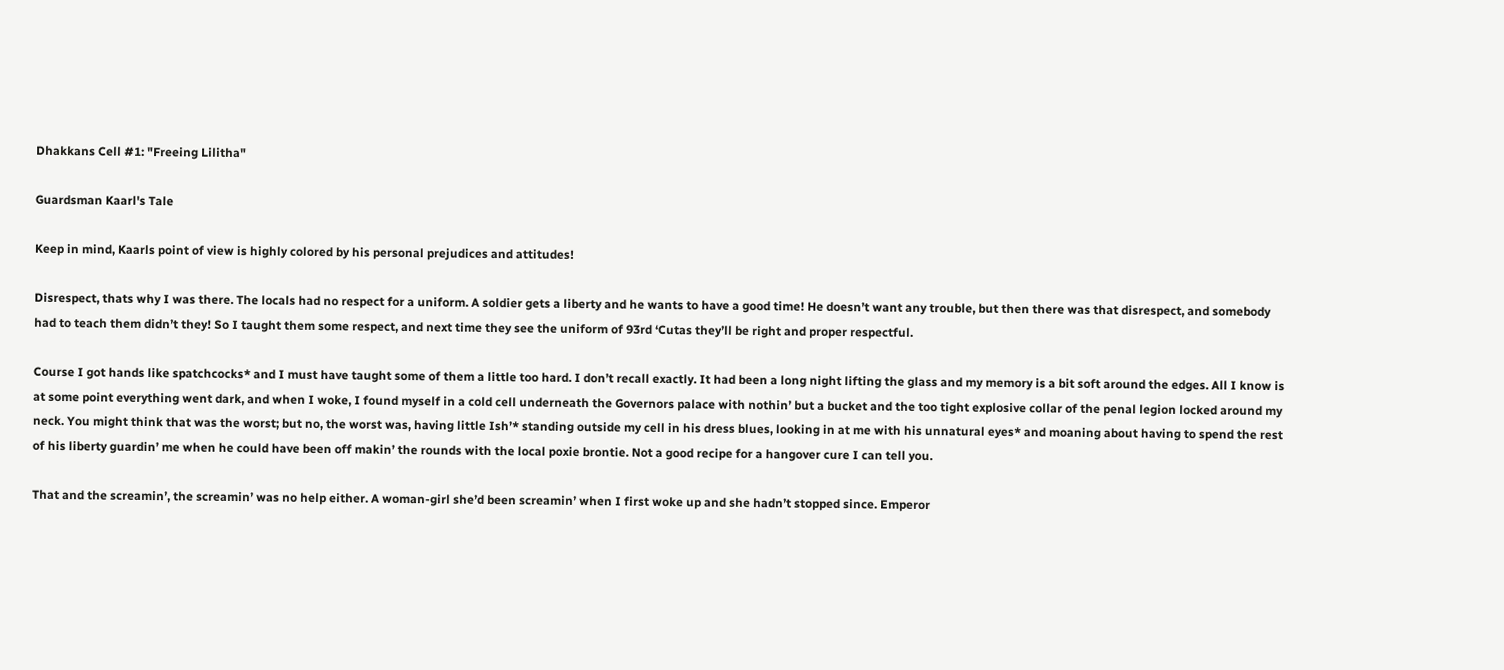Dhakkans Cell #1: "Freeing Lilitha"

Guardsman Kaarl's Tale

Keep in mind, Kaarls point of view is highly colored by his personal prejudices and attitudes!

Disrespect, thats why I was there. The locals had no respect for a uniform. A soldier gets a liberty and he wants to have a good time! He doesn’t want any trouble, but then there was that disrespect, and somebody had to teach them didn’t they! So I taught them some respect, and next time they see the uniform of 93rd ‘Cutas they’ll be right and proper respectful.

Course I got hands like spatchcocks* and I must have taught some of them a little too hard. I don’t recall exactly. It had been a long night lifting the glass and my memory is a bit soft around the edges. All I know is at some point everything went dark, and when I woke, I found myself in a cold cell underneath the Governors palace with nothin’ but a bucket and the too tight explosive collar of the penal legion locked around my neck. You might think that was the worst; but no, the worst was, having little Ish’* standing outside my cell in his dress blues, looking in at me with his unnatural eyes* and moaning about having to spend the rest of his liberty guardin’ me when he could have been off makin’ the rounds with the local poxie brontie. Not a good recipe for a hangover cure I can tell you.

That and the screamin’, the screamin’ was no help either. A woman-girl she’d been screamin’ when I first woke up and she hadn’t stopped since. Emperor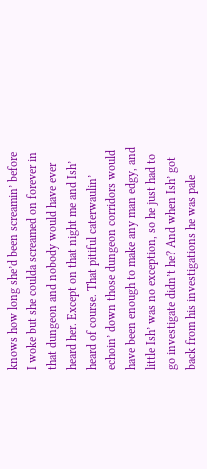knows how long she’d been screamin’ before I woke but she coulda screamed on forever in that dungeon and nobody would have ever heard her. Except on that night me and Ish’ heard of course. That pitiful caterwaulin’ echoin’ down those dungeon corridors would have been enough to make any man edgy, and little Ish’ was no exception, so he just had to go investigate didn’t he? And when Ish’ got back from his investigations he was pale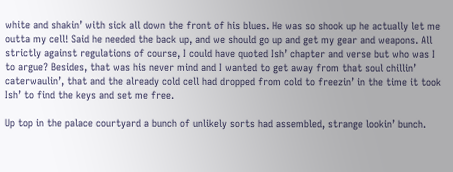white and shakin’ with sick all down the front of his blues. He was so shook up he actually let me outta my cell! Said he needed the back up, and we should go up and get my gear and weapons. All strictly against regulations of course, I could have quoted Ish’ chapter and verse but who was I to argue? Besides, that was his never mind and I wanted to get away from that soul chillin’ caterwaulin’, that and the already cold cell had dropped from cold to freezin’ in the time it took Ish’ to find the keys and set me free.

Up top in the palace courtyard a bunch of unlikely sorts had assembled, strange lookin’ bunch.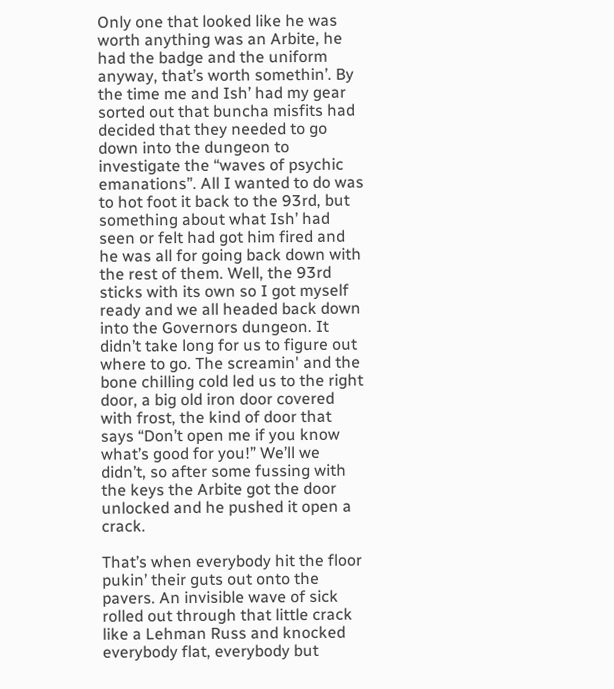Only one that looked like he was worth anything was an Arbite, he had the badge and the uniform anyway, that’s worth somethin’. By the time me and Ish’ had my gear sorted out that buncha misfits had decided that they needed to go down into the dungeon to investigate the “waves of psychic emanations”. All I wanted to do was to hot foot it back to the 93rd, but something about what Ish’ had seen or felt had got him fired and he was all for going back down with the rest of them. Well, the 93rd sticks with its own so I got myself ready and we all headed back down into the Governors dungeon. It didn’t take long for us to figure out where to go. The screamin' and the bone chilling cold led us to the right door, a big old iron door covered with frost, the kind of door that says “Don’t open me if you know what’s good for you!” We’ll we didn’t, so after some fussing with the keys the Arbite got the door unlocked and he pushed it open a crack.

That’s when everybody hit the floor pukin’ their guts out onto the pavers. An invisible wave of sick rolled out through that little crack like a Lehman Russ and knocked everybody flat, everybody but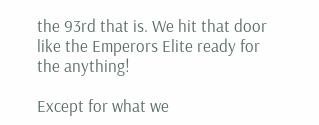the 93rd that is. We hit that door like the Emperors Elite ready for the anything!

Except for what we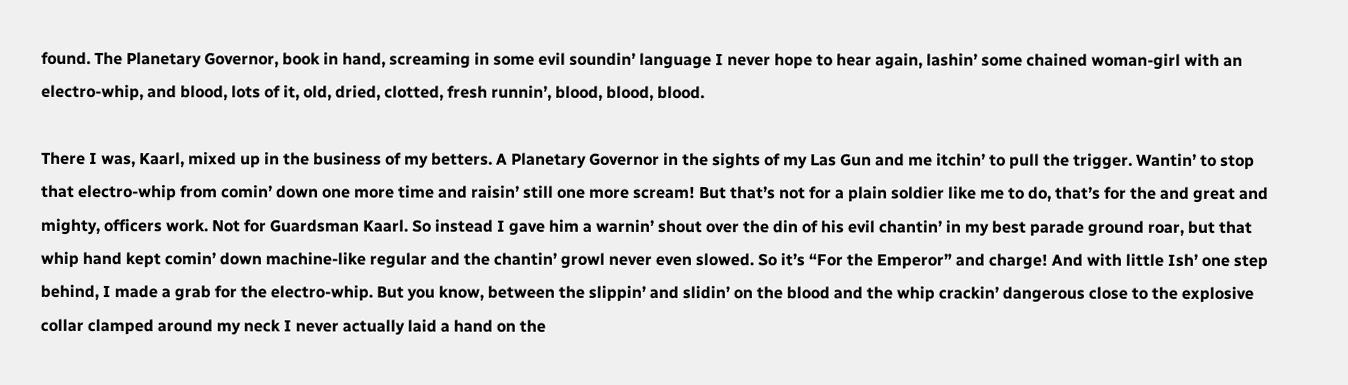found. The Planetary Governor, book in hand, screaming in some evil soundin’ language I never hope to hear again, lashin’ some chained woman-girl with an electro-whip, and blood, lots of it, old, dried, clotted, fresh runnin’, blood, blood, blood.

There I was, Kaarl, mixed up in the business of my betters. A Planetary Governor in the sights of my Las Gun and me itchin’ to pull the trigger. Wantin’ to stop that electro-whip from comin’ down one more time and raisin’ still one more scream! But that’s not for a plain soldier like me to do, that’s for the and great and mighty, officers work. Not for Guardsman Kaarl. So instead I gave him a warnin’ shout over the din of his evil chantin’ in my best parade ground roar, but that whip hand kept comin’ down machine-like regular and the chantin’ growl never even slowed. So it’s “For the Emperor” and charge! And with little Ish’ one step behind, I made a grab for the electro-whip. But you know, between the slippin’ and slidin’ on the blood and the whip crackin’ dangerous close to the explosive collar clamped around my neck I never actually laid a hand on the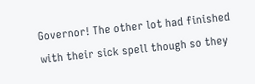Governor! The other lot had finished with their sick spell though so they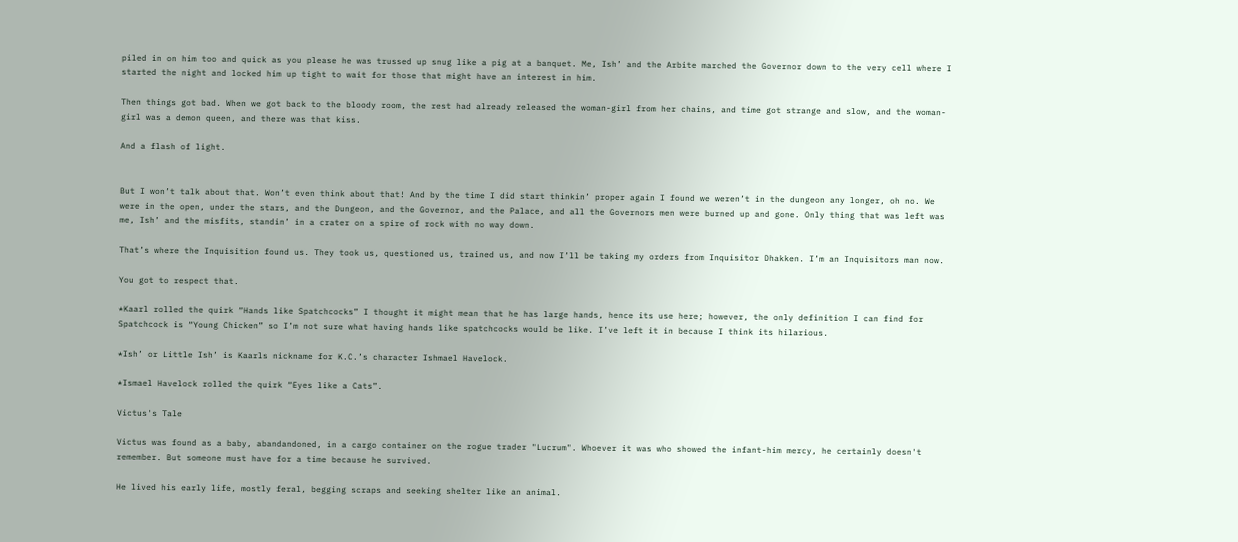piled in on him too and quick as you please he was trussed up snug like a pig at a banquet. Me, Ish’ and the Arbite marched the Governor down to the very cell where I started the night and locked him up tight to wait for those that might have an interest in him.

Then things got bad. When we got back to the bloody room, the rest had already released the woman-girl from her chains, and time got strange and slow, and the woman-girl was a demon queen, and there was that kiss.

And a flash of light.


But I won’t talk about that. Won’t even think about that! And by the time I did start thinkin’ proper again I found we weren’t in the dungeon any longer, oh no. We were in the open, under the stars, and the Dungeon, and the Governor, and the Palace, and all the Governors men were burned up and gone. Only thing that was left was me, Ish’ and the misfits, standin’ in a crater on a spire of rock with no way down.

That’s where the Inquisition found us. They took us, questioned us, trained us, and now I’ll be taking my orders from Inquisitor Dhakken. I’m an Inquisitors man now.

You got to respect that.

*Kaarl rolled the quirk “Hands like Spatchcocks” I thought it might mean that he has large hands, hence its use here; however, the only definition I can find for Spatchcock is “Young Chicken” so I’m not sure what having hands like spatchcocks would be like. I’ve left it in because I think its hilarious.

*Ish’ or Little Ish’ is Kaarls nickname for K.C.’s character Ishmael Havelock.

*Ismael Havelock rolled the quirk “Eyes like a Cats”.

Victus's Tale

Victus was found as a baby, abandandoned, in a cargo container on the rogue trader "Lucrum". Whoever it was who showed the infant-him mercy, he certainly doesn't remember. But someone must have for a time because he survived.

He lived his early life, mostly feral, begging scraps and seeking shelter like an animal.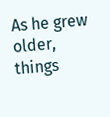As he grew older, things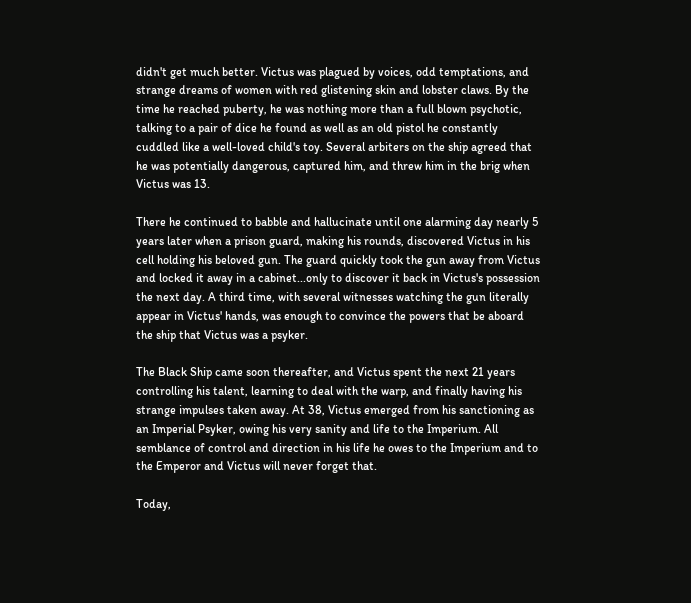didn't get much better. Victus was plagued by voices, odd temptations, and strange dreams of women with red glistening skin and lobster claws. By the time he reached puberty, he was nothing more than a full blown psychotic, talking to a pair of dice he found as well as an old pistol he constantly cuddled like a well-loved child's toy. Several arbiters on the ship agreed that he was potentially dangerous, captured him, and threw him in the brig when Victus was 13.

There he continued to babble and hallucinate until one alarming day nearly 5 years later when a prison guard, making his rounds, discovered Victus in his cell holding his beloved gun. The guard quickly took the gun away from Victus and locked it away in a cabinet...only to discover it back in Victus's possession the next day. A third time, with several witnesses watching the gun literally appear in Victus' hands, was enough to convince the powers that be aboard the ship that Victus was a psyker.

The Black Ship came soon thereafter, and Victus spent the next 21 years controlling his talent, learning to deal with the warp, and finally having his strange impulses taken away. At 38, Victus emerged from his sanctioning as an Imperial Psyker, owing his very sanity and life to the Imperium. All semblance of control and direction in his life he owes to the Imperium and to the Emperor and Victus will never forget that.

Today,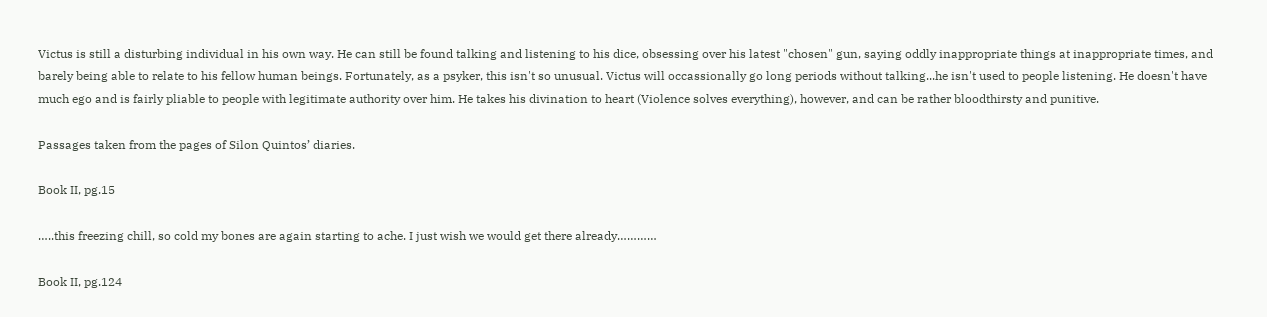Victus is still a disturbing individual in his own way. He can still be found talking and listening to his dice, obsessing over his latest "chosen" gun, saying oddly inappropriate things at inappropriate times, and barely being able to relate to his fellow human beings. Fortunately, as a psyker, this isn't so unusual. Victus will occassionally go long periods without talking...he isn't used to people listening. He doesn't have much ego and is fairly pliable to people with legitimate authority over him. He takes his divination to heart (Violence solves everything), however, and can be rather bloodthirsty and punitive.

Passages taken from the pages of Silon Quintos’ diaries.

Book II, pg.15

…..this freezing chill, so cold my bones are again starting to ache. I just wish we would get there already…………

Book II, pg.124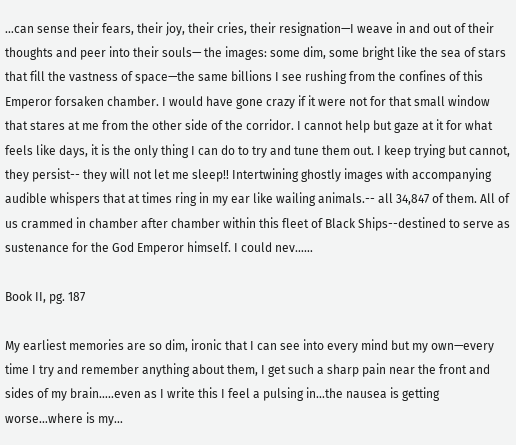…can sense their fears, their joy, their cries, their resignation—I weave in and out of their thoughts and peer into their souls— the images: some dim, some bright like the sea of stars that fill the vastness of space—the same billions I see rushing from the confines of this Emperor forsaken chamber. I would have gone crazy if it were not for that small window that stares at me from the other side of the corridor. I cannot help but gaze at it for what feels like days, it is the only thing I can do to try and tune them out. I keep trying but cannot, they persist-- they will not let me sleep!! Intertwining ghostly images with accompanying audible whispers that at times ring in my ear like wailing animals.-- all 34,847 of them. All of us crammed in chamber after chamber within this fleet of Black Ships--destined to serve as sustenance for the God Emperor himself. I could nev……

Book II, pg. 187

My earliest memories are so dim, ironic that I can see into every mind but my own—every time I try and remember anything about them, I get such a sharp pain near the front and sides of my brain…..even as I write this I feel a pulsing in...the nausea is getting worse…where is my…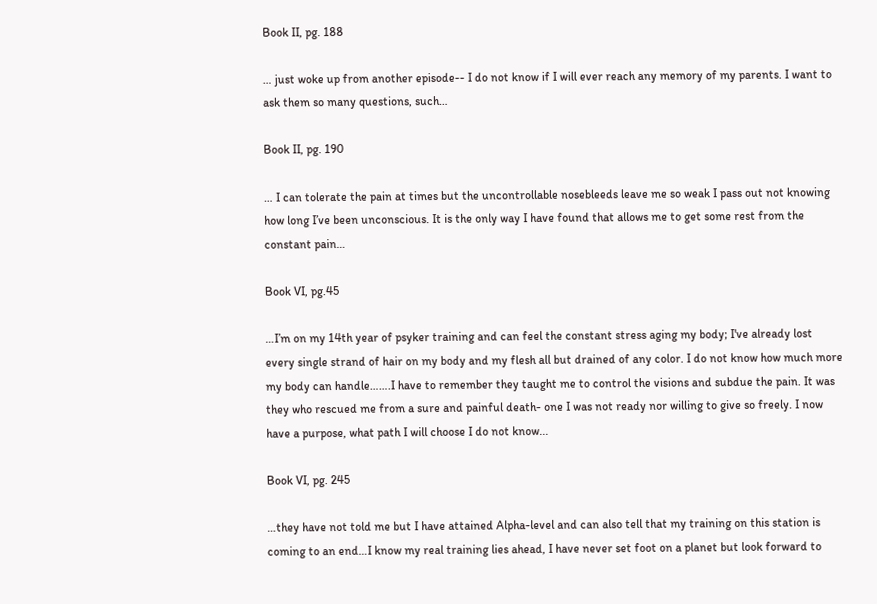Book II, pg. 188

… just woke up from another episode-- I do not know if I will ever reach any memory of my parents. I want to ask them so many questions, such…

Book II, pg. 190

… I can tolerate the pain at times but the uncontrollable nosebleeds leave me so weak I pass out not knowing how long I’ve been unconscious. It is the only way I have found that allows me to get some rest from the constant pain…

Book VI, pg.45

…I’m on my 14th year of psyker training and can feel the constant stress aging my body; I've already lost every single strand of hair on my body and my flesh all but drained of any color. I do not know how much more my body can handle…….I have to remember they taught me to control the visions and subdue the pain. It was they who rescued me from a sure and painful death- one I was not ready nor willing to give so freely. I now have a purpose, what path I will choose I do not know...

Book VI, pg. 245

…they have not told me but I have attained Alpha-level and can also tell that my training on this station is coming to an end…I know my real training lies ahead, I have never set foot on a planet but look forward to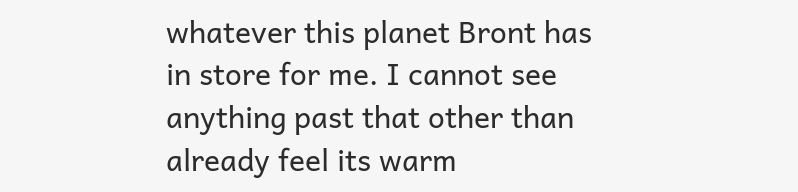whatever this planet Bront has in store for me. I cannot see anything past that other than already feel its warm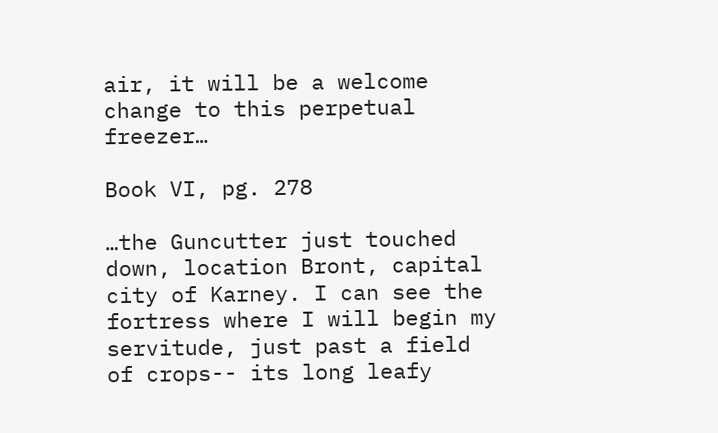air, it will be a welcome change to this perpetual freezer…

Book VI, pg. 278

…the Guncutter just touched down, location Bront, capital city of Karney. I can see the fortress where I will begin my servitude, just past a field of crops-- its long leafy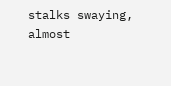stalks swaying, almost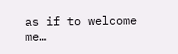as if to welcome me…